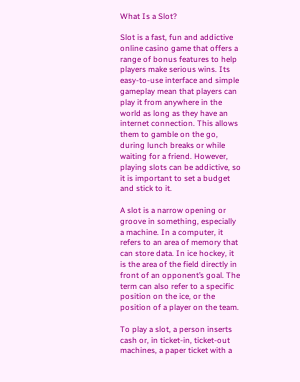What Is a Slot?

Slot is a fast, fun and addictive online casino game that offers a range of bonus features to help players make serious wins. Its easy-to-use interface and simple gameplay mean that players can play it from anywhere in the world as long as they have an internet connection. This allows them to gamble on the go, during lunch breaks or while waiting for a friend. However, playing slots can be addictive, so it is important to set a budget and stick to it.

A slot is a narrow opening or groove in something, especially a machine. In a computer, it refers to an area of memory that can store data. In ice hockey, it is the area of the field directly in front of an opponent’s goal. The term can also refer to a specific position on the ice, or the position of a player on the team.

To play a slot, a person inserts cash or, in ticket-in, ticket-out machines, a paper ticket with a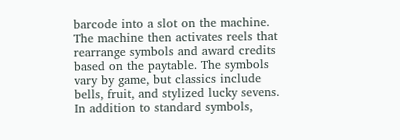barcode into a slot on the machine. The machine then activates reels that rearrange symbols and award credits based on the paytable. The symbols vary by game, but classics include bells, fruit, and stylized lucky sevens. In addition to standard symbols,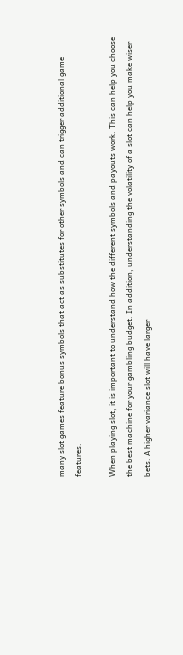many slot games feature bonus symbols that act as substitutes for other symbols and can trigger additional game features.

When playing slot, it is important to understand how the different symbols and payouts work. This can help you choose the best machine for your gambling budget. In addition, understanding the volatility of a slot can help you make wiser bets. A higher variance slot will have larger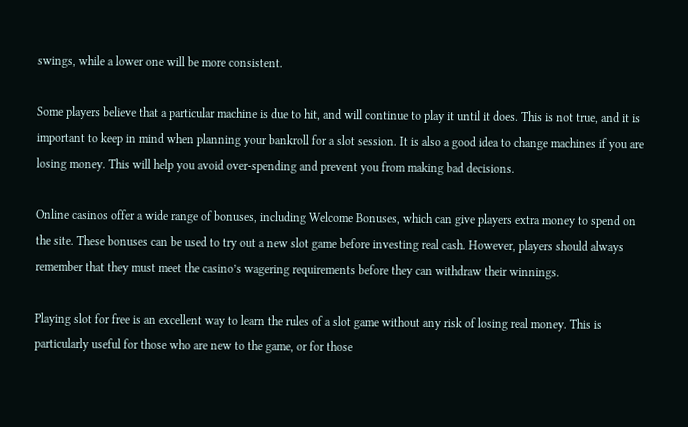swings, while a lower one will be more consistent.

Some players believe that a particular machine is due to hit, and will continue to play it until it does. This is not true, and it is important to keep in mind when planning your bankroll for a slot session. It is also a good idea to change machines if you are losing money. This will help you avoid over-spending and prevent you from making bad decisions.

Online casinos offer a wide range of bonuses, including Welcome Bonuses, which can give players extra money to spend on the site. These bonuses can be used to try out a new slot game before investing real cash. However, players should always remember that they must meet the casino’s wagering requirements before they can withdraw their winnings.

Playing slot for free is an excellent way to learn the rules of a slot game without any risk of losing real money. This is particularly useful for those who are new to the game, or for those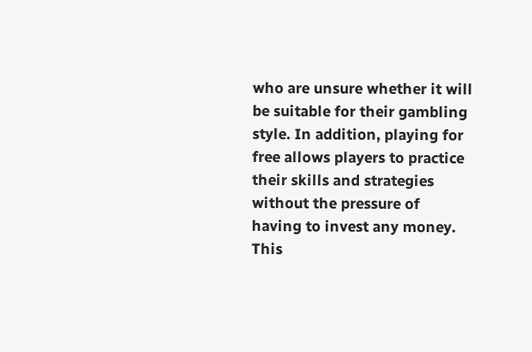who are unsure whether it will be suitable for their gambling style. In addition, playing for free allows players to practice their skills and strategies without the pressure of having to invest any money. This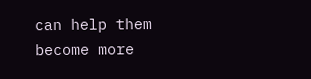can help them become more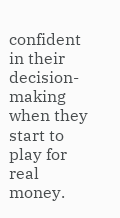confident in their decision-making when they start to play for real money.